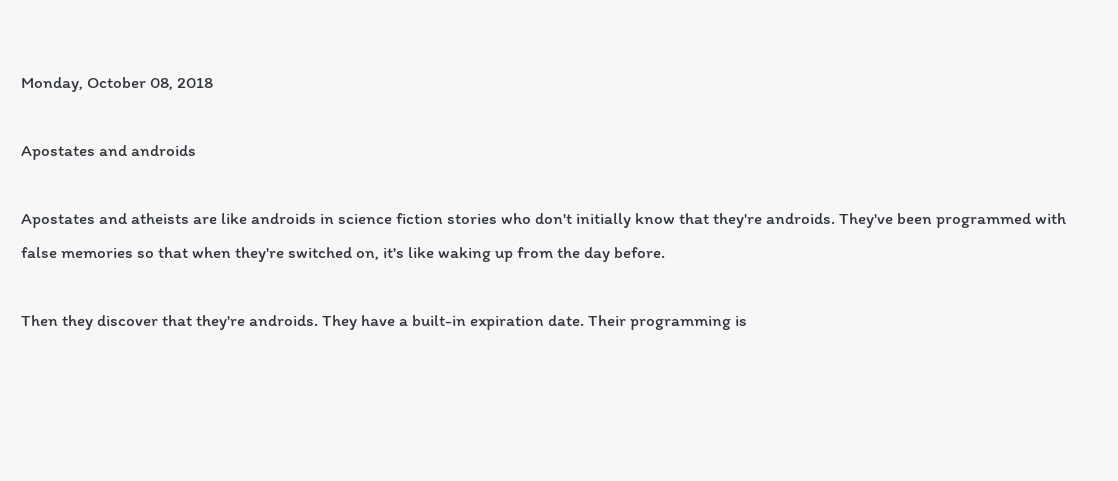Monday, October 08, 2018

Apostates and androids

Apostates and atheists are like androids in science fiction stories who don't initially know that they're androids. They've been programmed with false memories so that when they're switched on, it's like waking up from the day before.

Then they discover that they're androids. They have a built-in expiration date. Their programming is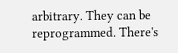arbitrary. They can be reprogrammed. There's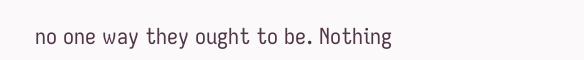no one way they ought to be. Nothing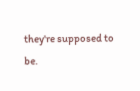they're supposed to be.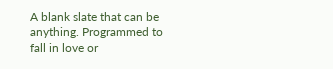A blank slate that can be anything. Programmed to fall in love or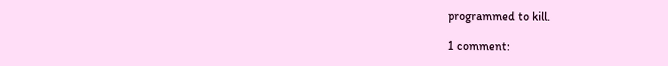programmed to kill.

1 comment: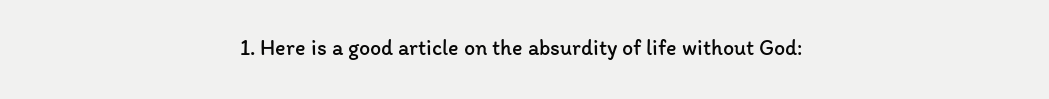1. Here is a good article on the absurdity of life without God: